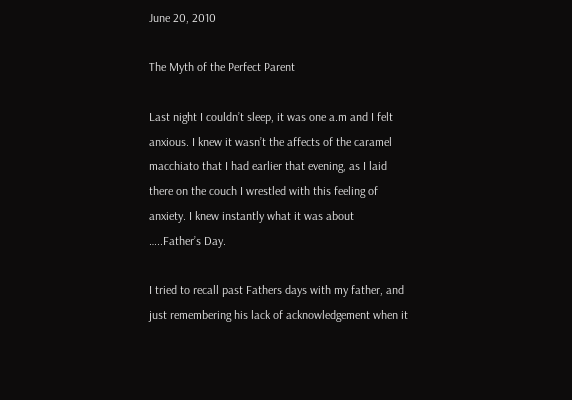June 20, 2010

The Myth of the Perfect Parent

Last night I couldn’t sleep, it was one a.m and I felt anxious. I knew it wasn’t the affects of the caramel macchiato that I had earlier that evening, as I laid there on the couch I wrestled with this feeling of anxiety. I knew instantly what it was about …..Father’s Day.

I tried to recall past Fathers days with my father, and just remembering his lack of acknowledgement when it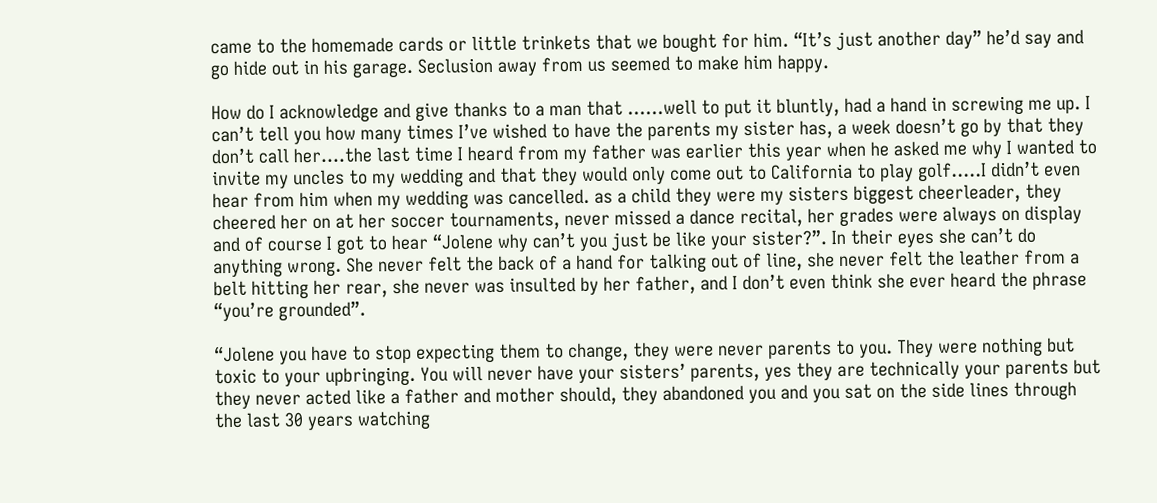came to the homemade cards or little trinkets that we bought for him. “It’s just another day” he’d say and go hide out in his garage. Seclusion away from us seemed to make him happy.

How do I acknowledge and give thanks to a man that ……well to put it bluntly, had a hand in screwing me up. I can’t tell you how many times I’ve wished to have the parents my sister has, a week doesn’t go by that they don’t call her….the last time I heard from my father was earlier this year when he asked me why I wanted to invite my uncles to my wedding and that they would only come out to California to play golf…..I didn’t even hear from him when my wedding was cancelled. as a child they were my sisters biggest cheerleader, they cheered her on at her soccer tournaments, never missed a dance recital, her grades were always on display and of course I got to hear “Jolene why can’t you just be like your sister?”. In their eyes she can’t do anything wrong. She never felt the back of a hand for talking out of line, she never felt the leather from a belt hitting her rear, she never was insulted by her father, and I don’t even think she ever heard the phrase “you’re grounded”.

“Jolene you have to stop expecting them to change, they were never parents to you. They were nothing but toxic to your upbringing. You will never have your sisters’ parents, yes they are technically your parents but they never acted like a father and mother should, they abandoned you and you sat on the side lines through the last 30 years watching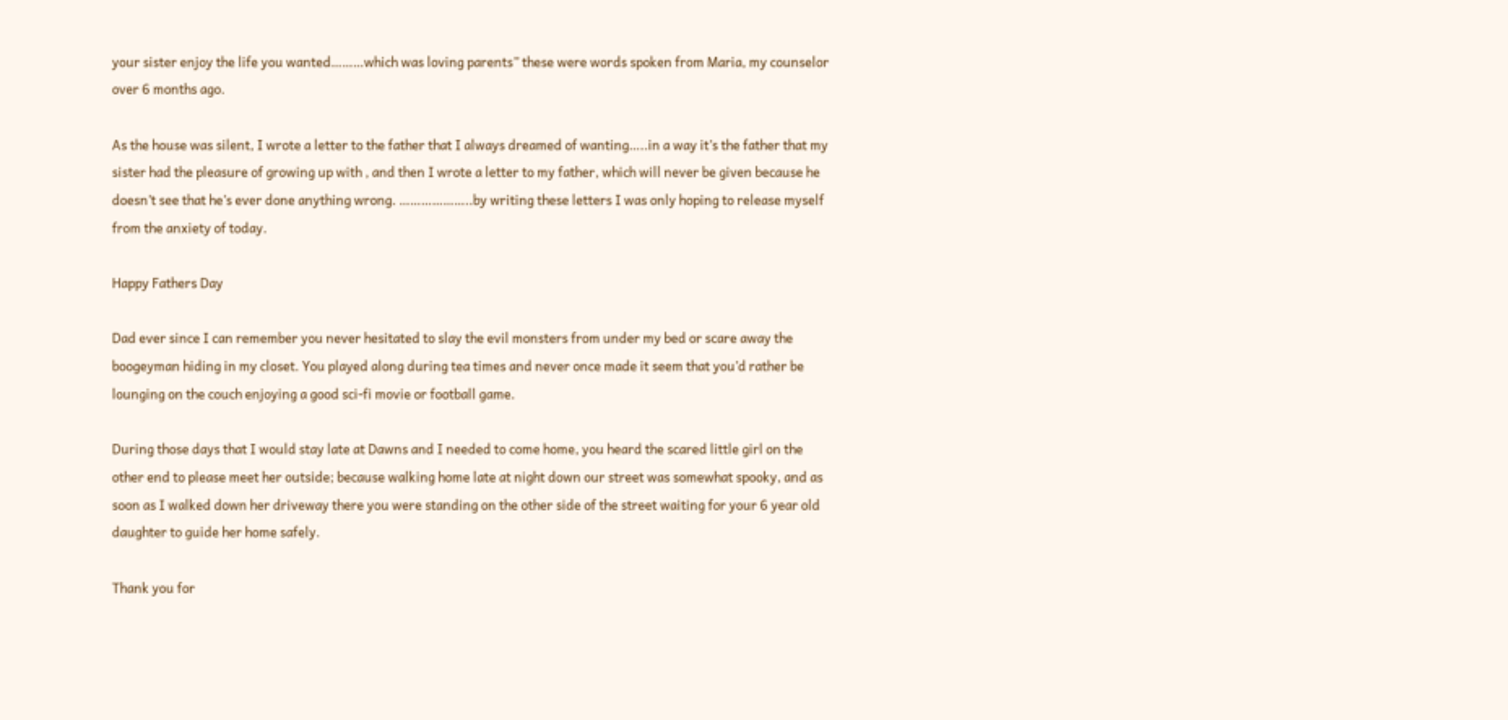your sister enjoy the life you wanted………which was loving parents” these were words spoken from Maria, my counselor over 6 months ago.

As the house was silent, I wrote a letter to the father that I always dreamed of wanting…..in a way it’s the father that my sister had the pleasure of growing up with , and then I wrote a letter to my father, which will never be given because he doesn’t see that he’s ever done anything wrong. ………………..by writing these letters I was only hoping to release myself from the anxiety of today.

Happy Fathers Day

Dad ever since I can remember you never hesitated to slay the evil monsters from under my bed or scare away the boogeyman hiding in my closet. You played along during tea times and never once made it seem that you’d rather be lounging on the couch enjoying a good sci-fi movie or football game.

During those days that I would stay late at Dawns and I needed to come home, you heard the scared little girl on the other end to please meet her outside; because walking home late at night down our street was somewhat spooky, and as soon as I walked down her driveway there you were standing on the other side of the street waiting for your 6 year old daughter to guide her home safely.

Thank you for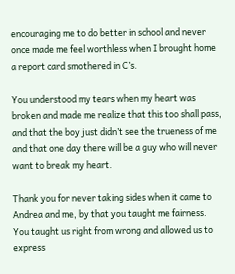encouraging me to do better in school and never once made me feel worthless when I brought home a report card smothered in C’s.

You understood my tears when my heart was broken and made me realize that this too shall pass, and that the boy just didn’t see the trueness of me and that one day there will be a guy who will never want to break my heart.

Thank you for never taking sides when it came to Andrea and me, by that you taught me fairness. You taught us right from wrong and allowed us to express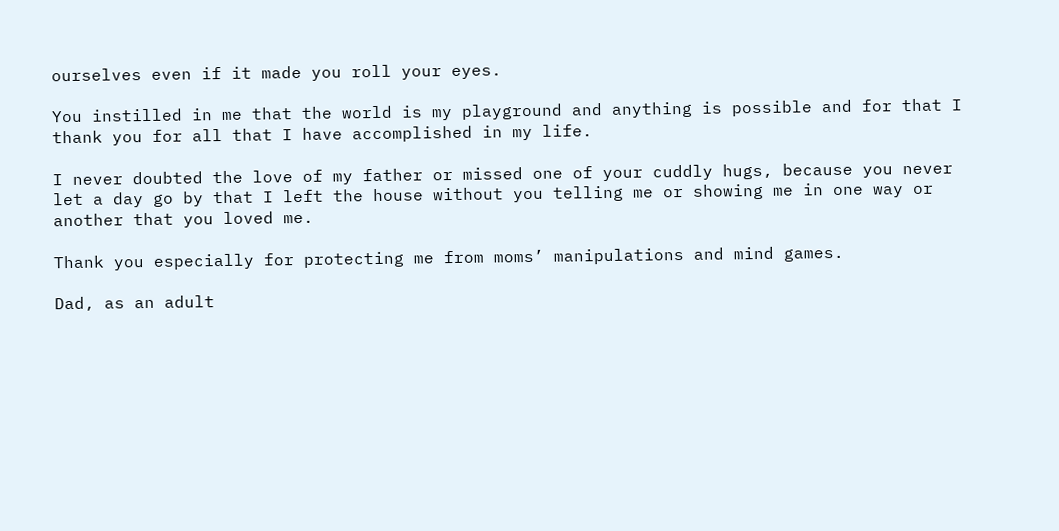ourselves even if it made you roll your eyes.

You instilled in me that the world is my playground and anything is possible and for that I thank you for all that I have accomplished in my life.

I never doubted the love of my father or missed one of your cuddly hugs, because you never let a day go by that I left the house without you telling me or showing me in one way or another that you loved me.

Thank you especially for protecting me from moms’ manipulations and mind games.

Dad, as an adult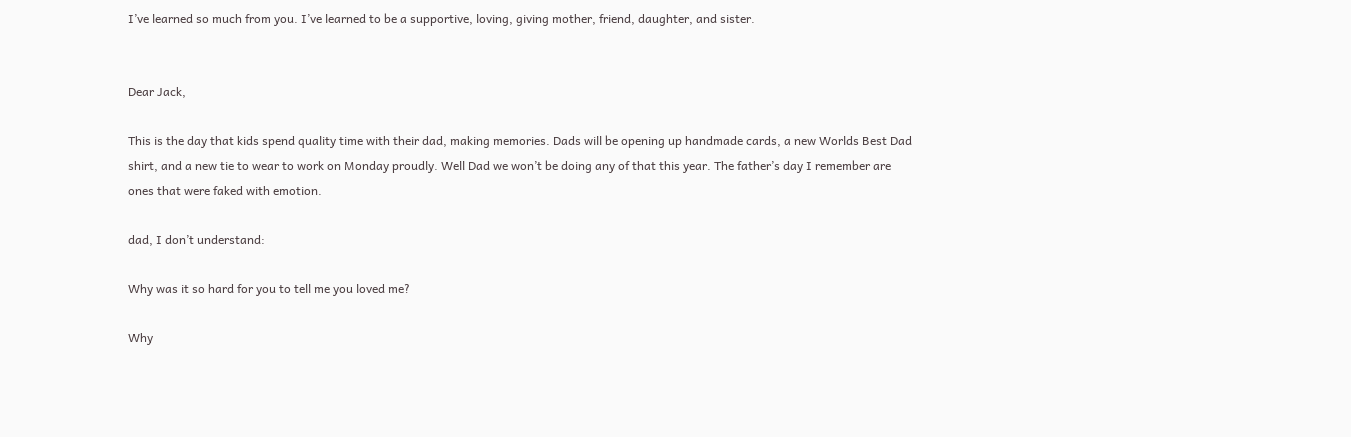I’ve learned so much from you. I’ve learned to be a supportive, loving, giving mother, friend, daughter, and sister.


Dear Jack,

This is the day that kids spend quality time with their dad, making memories. Dads will be opening up handmade cards, a new Worlds Best Dad shirt, and a new tie to wear to work on Monday proudly. Well Dad we won’t be doing any of that this year. The father’s day I remember are ones that were faked with emotion.

dad, I don’t understand:

Why was it so hard for you to tell me you loved me?

Why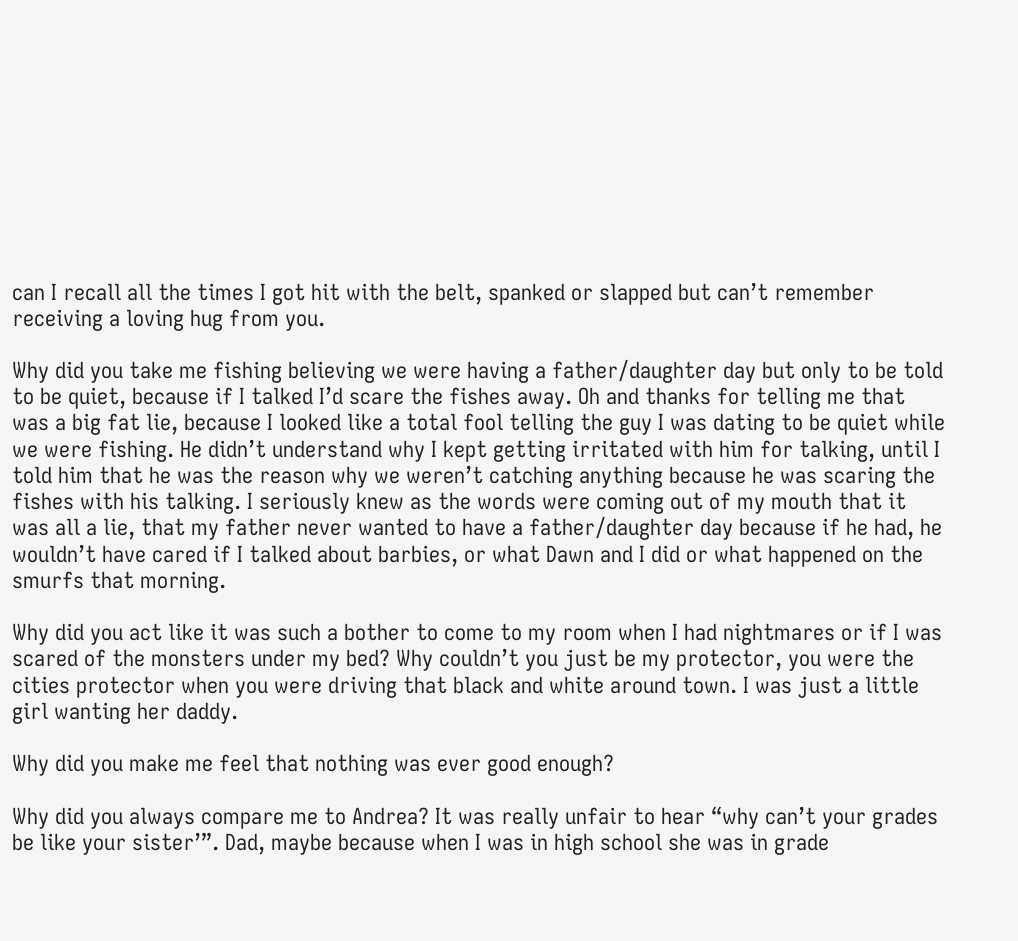can I recall all the times I got hit with the belt, spanked or slapped but can’t remember receiving a loving hug from you.

Why did you take me fishing believing we were having a father/daughter day but only to be told to be quiet, because if I talked I’d scare the fishes away. Oh and thanks for telling me that was a big fat lie, because I looked like a total fool telling the guy I was dating to be quiet while we were fishing. He didn’t understand why I kept getting irritated with him for talking, until I told him that he was the reason why we weren’t catching anything because he was scaring the fishes with his talking. I seriously knew as the words were coming out of my mouth that it was all a lie, that my father never wanted to have a father/daughter day because if he had, he wouldn’t have cared if I talked about barbies, or what Dawn and I did or what happened on the smurfs that morning.

Why did you act like it was such a bother to come to my room when I had nightmares or if I was scared of the monsters under my bed? Why couldn’t you just be my protector, you were the cities protector when you were driving that black and white around town. I was just a little girl wanting her daddy.

Why did you make me feel that nothing was ever good enough?

Why did you always compare me to Andrea? It was really unfair to hear “why can’t your grades be like your sister’”. Dad, maybe because when I was in high school she was in grade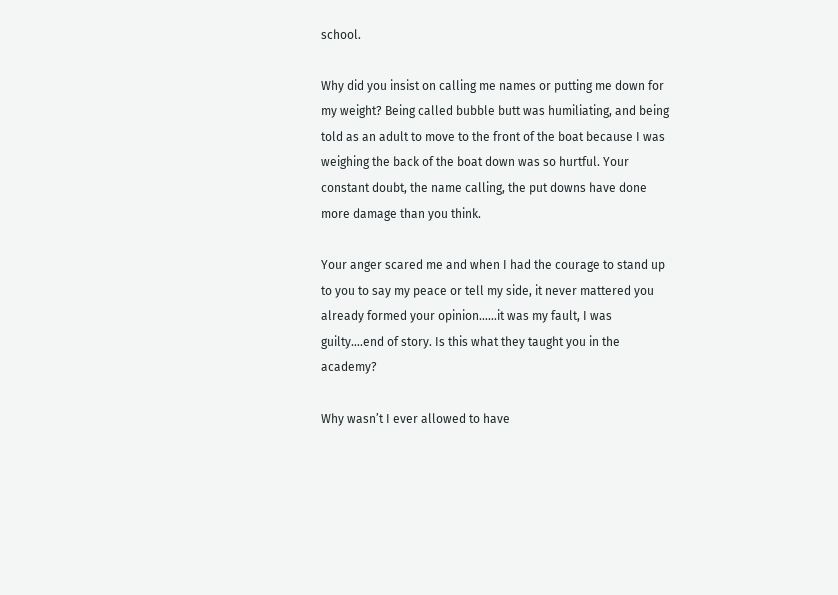school.

Why did you insist on calling me names or putting me down for my weight? Being called bubble butt was humiliating, and being told as an adult to move to the front of the boat because I was weighing the back of the boat down was so hurtful. Your constant doubt, the name calling, the put downs have done more damage than you think.

Your anger scared me and when I had the courage to stand up to you to say my peace or tell my side, it never mattered you already formed your opinion…...it was my fault, I was guilty….end of story. Is this what they taught you in the academy?

Why wasn’t I ever allowed to have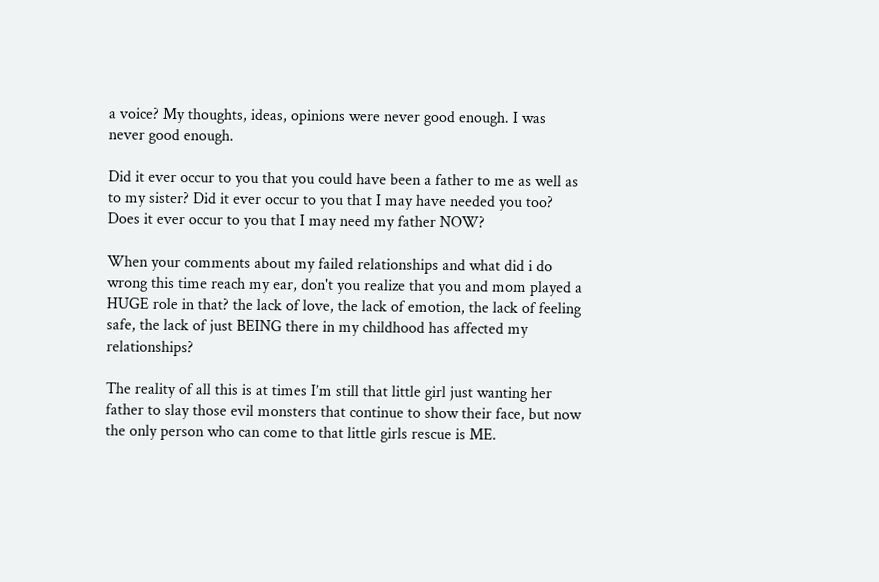a voice? My thoughts, ideas, opinions were never good enough. I was never good enough.

Did it ever occur to you that you could have been a father to me as well as to my sister? Did it ever occur to you that I may have needed you too? Does it ever occur to you that I may need my father NOW?

When your comments about my failed relationships and what did i do wrong this time reach my ear, don't you realize that you and mom played a HUGE role in that? the lack of love, the lack of emotion, the lack of feeling safe, the lack of just BEING there in my childhood has affected my relationships?

The reality of all this is at times I’m still that little girl just wanting her father to slay those evil monsters that continue to show their face, but now the only person who can come to that little girls rescue is ME.